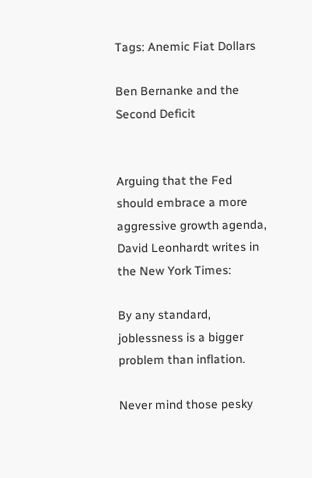Tags: Anemic Fiat Dollars

Ben Bernanke and the Second Deficit


Arguing that the Fed should embrace a more aggressive growth agenda, David Leonhardt writes in the New York Times:

By any standard, joblessness is a bigger problem than inflation.

Never mind those pesky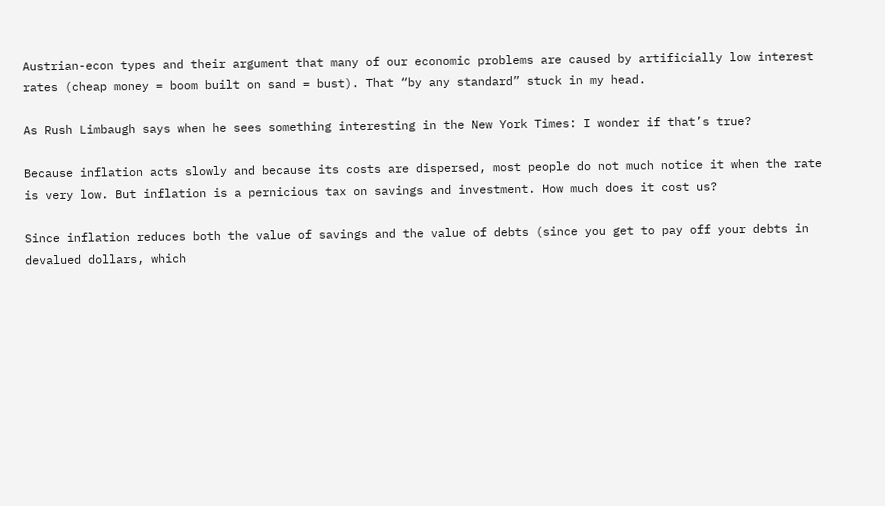Austrian-econ types and their argument that many of our economic problems are caused by artificially low interest rates (cheap money = boom built on sand = bust). That “by any standard” stuck in my head.

As Rush Limbaugh says when he sees something interesting in the New York Times: I wonder if that’s true?

Because inflation acts slowly and because its costs are dispersed, most people do not much notice it when the rate is very low. But inflation is a pernicious tax on savings and investment. How much does it cost us?

Since inflation reduces both the value of savings and the value of debts (since you get to pay off your debts in devalued dollars, which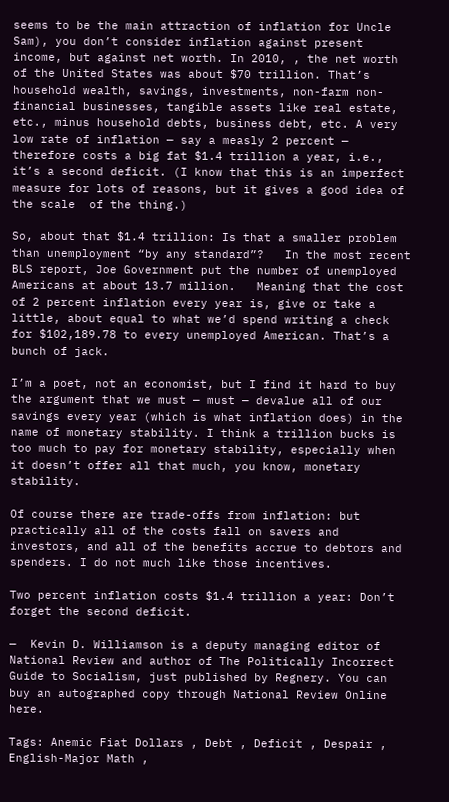seems to be the main attraction of inflation for Uncle Sam), you don’t consider inflation against present income, but against net worth. In 2010, , the net worth of the United States was about $70 trillion. That’s household wealth, savings, investments, non-farm non-financial businesses, tangible assets like real estate, etc., minus household debts, business debt, etc. A very low rate of inflation — say a measly 2 percent — therefore costs a big fat $1.4 trillion a year, i.e., it’s a second deficit. (I know that this is an imperfect measure for lots of reasons, but it gives a good idea of the scale  of the thing.)

So, about that $1.4 trillion: Is that a smaller problem than unemployment “by any standard”?   In the most recent BLS report, Joe Government put the number of unemployed Americans at about 13.7 million.   Meaning that the cost of 2 percent inflation every year is, give or take a little, about equal to what we’d spend writing a check for $102,189.78 to every unemployed American. That’s a bunch of jack.

I’m a poet, not an economist, but I find it hard to buy the argument that we must — must — devalue all of our savings every year (which is what inflation does) in the name of monetary stability. I think a trillion bucks is too much to pay for monetary stability, especially when it doesn’t offer all that much, you know, monetary stability.

Of course there are trade-offs from inflation: but practically all of the costs fall on savers and investors, and all of the benefits accrue to debtors and spenders. I do not much like those incentives.

Two percent inflation costs $1.4 trillion a year: Don’t forget the second deficit.

—  Kevin D. Williamson is a deputy managing editor of National Review and author of The Politically Incorrect Guide to Socialism, just published by Regnery. You can buy an autographed copy through National Review Online here.

Tags: Anemic Fiat Dollars , Debt , Deficit , Despair , English-Major Math ,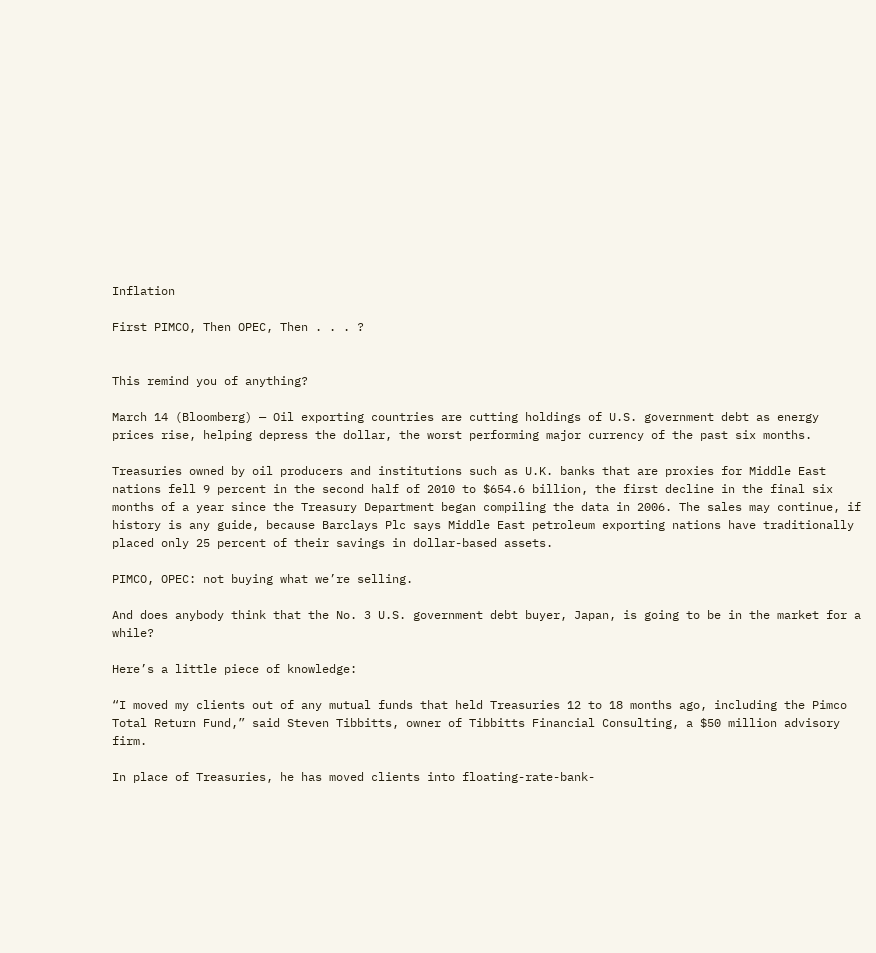Inflation

First PIMCO, Then OPEC, Then . . . ?


This remind you of anything?

March 14 (Bloomberg) — Oil exporting countries are cutting holdings of U.S. government debt as energy prices rise, helping depress the dollar, the worst performing major currency of the past six months.

Treasuries owned by oil producers and institutions such as U.K. banks that are proxies for Middle East nations fell 9 percent in the second half of 2010 to $654.6 billion, the first decline in the final six months of a year since the Treasury Department began compiling the data in 2006. The sales may continue, if history is any guide, because Barclays Plc says Middle East petroleum exporting nations have traditionally placed only 25 percent of their savings in dollar-based assets.

PIMCO, OPEC: not buying what we’re selling.

And does anybody think that the No. 3 U.S. government debt buyer, Japan, is going to be in the market for a while?

Here’s a little piece of knowledge:

“I moved my clients out of any mutual funds that held Treasuries 12 to 18 months ago, including the Pimco Total Return Fund,” said Steven Tibbitts, owner of Tibbitts Financial Consulting, a $50 million advisory firm.

In place of Treasuries, he has moved clients into floating-rate-bank-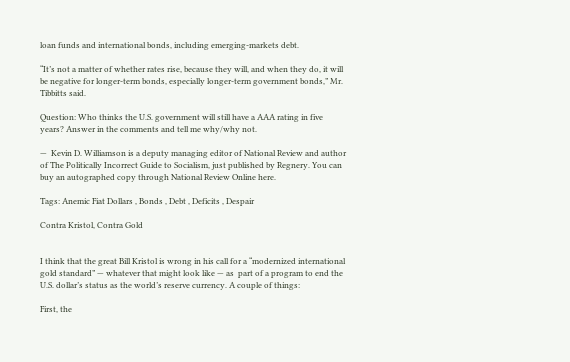loan funds and international bonds, including emerging-markets debt.

“It’s not a matter of whether rates rise, because they will, and when they do, it will be negative for longer-term bonds, especially longer-term government bonds,” Mr. Tibbitts said.

Question: Who thinks the U.S. government will still have a AAA rating in five years? Answer in the comments and tell me why/why not.

—  Kevin D. Williamson is a deputy managing editor of National Review and author of The Politically Incorrect Guide to Socialism, just published by Regnery. You can buy an autographed copy through National Review Online here.

Tags: Anemic Fiat Dollars , Bonds , Debt , Deficits , Despair

Contra Kristol, Contra Gold


I think that the great Bill Kristol is wrong in his call for a “modernized international gold standard” — whatever that might look like — as  part of a program to end the U.S. dollar’s status as the world’s reserve currency. A couple of things:

First, the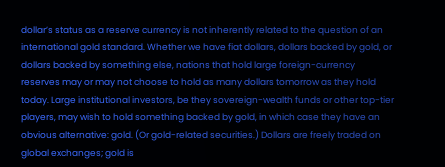dollar’s status as a reserve currency is not inherently related to the question of an international gold standard. Whether we have fiat dollars, dollars backed by gold, or dollars backed by something else, nations that hold large foreign-currency reserves may or may not choose to hold as many dollars tomorrow as they hold today. Large institutional investors, be they sovereign-wealth funds or other top-tier players, may wish to hold something backed by gold, in which case they have an obvious alternative: gold. (Or gold-related securities.) Dollars are freely traded on  global exchanges; gold is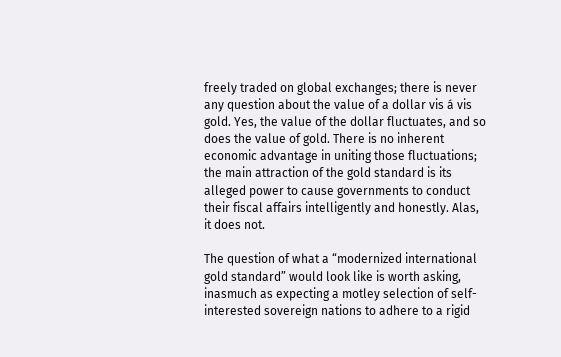freely traded on global exchanges; there is never any question about the value of a dollar vis á vis gold. Yes, the value of the dollar fluctuates, and so does the value of gold. There is no inherent economic advantage in uniting those fluctuations; the main attraction of the gold standard is its alleged power to cause governments to conduct their fiscal affairs intelligently and honestly. Alas, it does not.

The question of what a “modernized international gold standard” would look like is worth asking, inasmuch as expecting a motley selection of self-interested sovereign nations to adhere to a rigid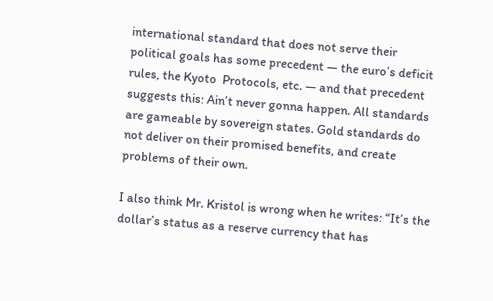international standard that does not serve their political goals has some precedent — the euro’s deficit rules, the Kyoto  Protocols, etc. — and that precedent suggests this: Ain’t never gonna happen. All standards are gameable by sovereign states. Gold standards do not deliver on their promised benefits, and create problems of their own.

I also think Mr. Kristol is wrong when he writes: “It’s the dollar’s status as a reserve currency that has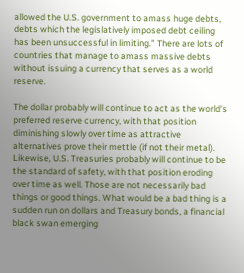allowed the U.S. government to amass huge debts, debts which the legislatively imposed debt ceiling has been unsuccessful in limiting.” There are lots of countries that manage to amass massive debts without issuing a currency that serves as a world reserve.

The dollar probably will continue to act as the world’s preferred reserve currency, with that position diminishing slowly over time as attractive alternatives prove their mettle (if not their metal). Likewise, U.S. Treasuries probably will continue to be the standard of safety, with that position eroding over time as well. Those are not necessarily bad things or good things. What would be a bad thing is a sudden run on dollars and Treasury bonds, a financial black swan emerging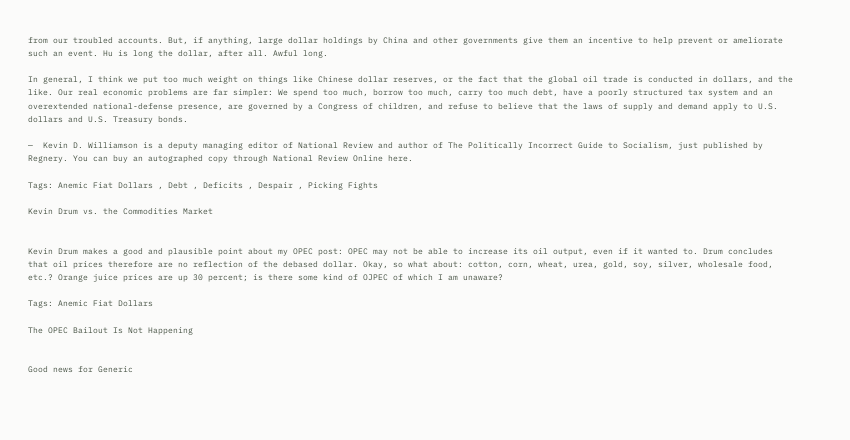from our troubled accounts. But, if anything, large dollar holdings by China and other governments give them an incentive to help prevent or ameliorate such an event. Hu is long the dollar, after all. Awful long.

In general, I think we put too much weight on things like Chinese dollar reserves, or the fact that the global oil trade is conducted in dollars, and the like. Our real economic problems are far simpler: We spend too much, borrow too much, carry too much debt, have a poorly structured tax system and an overextended national-defense presence, are governed by a Congress of children, and refuse to believe that the laws of supply and demand apply to U.S. dollars and U.S. Treasury bonds.

—  Kevin D. Williamson is a deputy managing editor of National Review and author of The Politically Incorrect Guide to Socialism, just published by Regnery. You can buy an autographed copy through National Review Online here.

Tags: Anemic Fiat Dollars , Debt , Deficits , Despair , Picking Fights

Kevin Drum vs. the Commodities Market


Kevin Drum makes a good and plausible point about my OPEC post: OPEC may not be able to increase its oil output, even if it wanted to. Drum concludes that oil prices therefore are no reflection of the debased dollar. Okay, so what about: cotton, corn, wheat, urea, gold, soy, silver, wholesale food, etc.? Orange juice prices are up 30 percent; is there some kind of OJPEC of which I am unaware?

Tags: Anemic Fiat Dollars

The OPEC Bailout Is Not Happening


Good news for Generic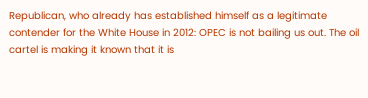Republican, who already has established himself as a legitimate contender for the White House in 2012: OPEC is not bailing us out. The oil cartel is making it known that it is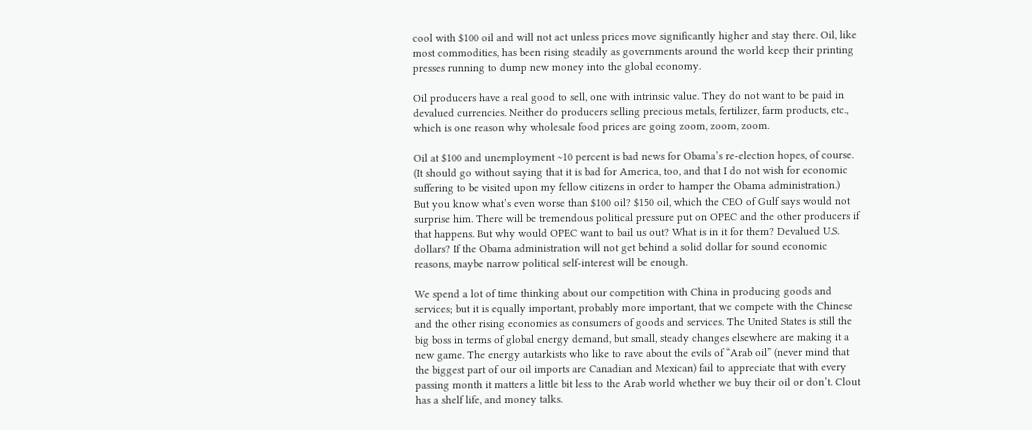cool with $100 oil and will not act unless prices move significantly higher and stay there. Oil, like most commodities, has been rising steadily as governments around the world keep their printing presses running to dump new money into the global economy.

Oil producers have a real good to sell, one with intrinsic value. They do not want to be paid in devalued currencies. Neither do producers selling precious metals, fertilizer, farm products, etc., which is one reason why wholesale food prices are going zoom, zoom, zoom.

Oil at $100 and unemployment ~10 percent is bad news for Obama’s re-election hopes, of course. (It should go without saying that it is bad for America, too, and that I do not wish for economic suffering to be visited upon my fellow citizens in order to hamper the Obama administration.)  But you know what’s even worse than $100 oil? $150 oil, which the CEO of Gulf says would not surprise him. There will be tremendous political pressure put on OPEC and the other producers if that happens. But why would OPEC want to bail us out? What is in it for them? Devalued U.S. dollars? If the Obama administration will not get behind a solid dollar for sound economic reasons, maybe narrow political self-interest will be enough.

We spend a lot of time thinking about our competition with China in producing goods and services; but it is equally important, probably more important, that we compete with the Chinese and the other rising economies as consumers of goods and services. The United States is still the big boss in terms of global energy demand, but small, steady changes elsewhere are making it a new game. The energy autarkists who like to rave about the evils of “Arab oil” (never mind that the biggest part of our oil imports are Canadian and Mexican) fail to appreciate that with every passing month it matters a little bit less to the Arab world whether we buy their oil or don’t. Clout has a shelf life, and money talks.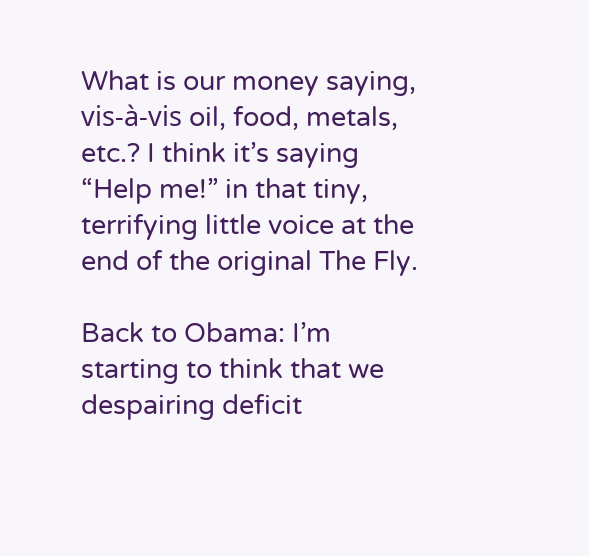What is our money saying, vis-à-vis oil, food, metals, etc.? I think it’s saying “Help me!” in that tiny, terrifying little voice at the end of the original The Fly.

Back to Obama: I’m starting to think that we despairing deficit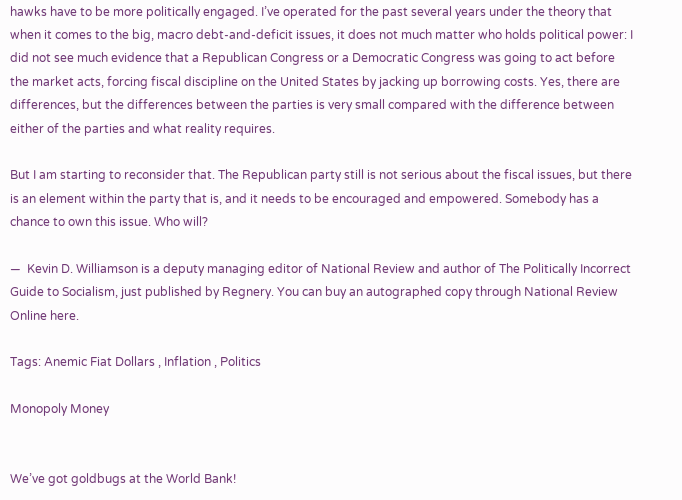hawks have to be more politically engaged. I’ve operated for the past several years under the theory that when it comes to the big, macro debt-and-deficit issues, it does not much matter who holds political power: I did not see much evidence that a Republican Congress or a Democratic Congress was going to act before the market acts, forcing fiscal discipline on the United States by jacking up borrowing costs. Yes, there are differences, but the differences between the parties is very small compared with the difference between either of the parties and what reality requires.

But I am starting to reconsider that. The Republican party still is not serious about the fiscal issues, but there is an element within the party that is, and it needs to be encouraged and empowered. Somebody has a chance to own this issue. Who will?

—  Kevin D. Williamson is a deputy managing editor of National Review and author of The Politically Incorrect Guide to Socialism, just published by Regnery. You can buy an autographed copy through National Review Online here.

Tags: Anemic Fiat Dollars , Inflation , Politics

Monopoly Money


We’ve got goldbugs at the World Bank!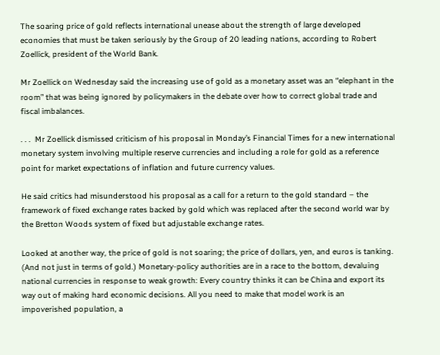The soaring price of gold reflects international unease about the strength of large developed economies that must be taken seriously by the Group of 20 leading nations, according to Robert Zoellick, president of the World Bank.

Mr Zoellick on Wednesday said the increasing use of gold as a monetary asset was an “elephant in the room” that was being ignored by policymakers in the debate over how to correct global trade and fiscal imbalances.

. . .  Mr Zoellick dismissed criticism of his proposal in Monday’s Financial Times for a new international monetary system involving multiple reserve currencies and including a role for gold as a reference point for market expectations of inflation and future currency values.

He said critics had misunderstood his proposal as a call for a return to the gold standard – the framework of fixed exchange rates backed by gold which was replaced after the second world war by the Bretton Woods system of fixed but adjustable exchange rates.

Looked at another way, the price of gold is not soaring; the price of dollars, yen, and euros is tanking. (And not just in terms of gold.) Monetary-policy authorities are in a race to the bottom, devaluing national currencies in response to weak growth: Every country thinks it can be China and export its way out of making hard economic decisions. All you need to make that model work is an impoverished population, a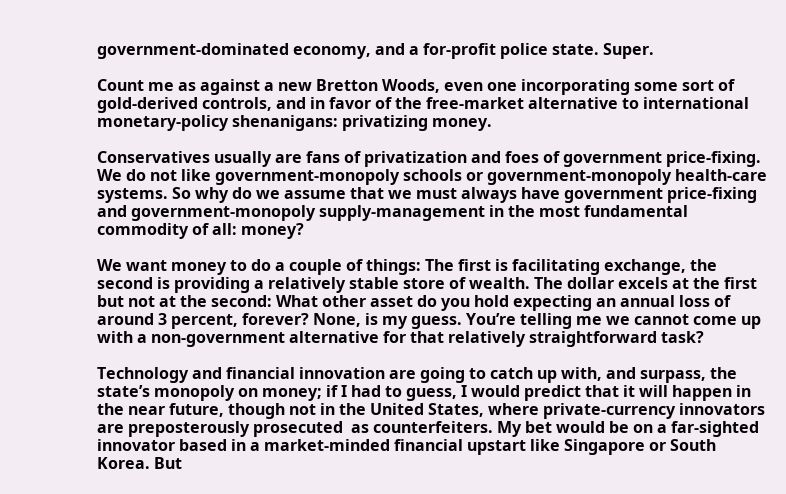government-dominated economy, and a for-profit police state. Super.

Count me as against a new Bretton Woods, even one incorporating some sort of gold-derived controls, and in favor of the free-market alternative to international monetary-policy shenanigans: privatizing money.

Conservatives usually are fans of privatization and foes of government price-fixing. We do not like government-monopoly schools or government-monopoly health-care systems. So why do we assume that we must always have government price-fixing and government-monopoly supply-management in the most fundamental commodity of all: money?

We want money to do a couple of things: The first is facilitating exchange, the second is providing a relatively stable store of wealth. The dollar excels at the first but not at the second: What other asset do you hold expecting an annual loss of around 3 percent, forever? None, is my guess. You’re telling me we cannot come up with a non-government alternative for that relatively straightforward task?

Technology and financial innovation are going to catch up with, and surpass, the state’s monopoly on money; if I had to guess, I would predict that it will happen in the near future, though not in the United States, where private-currency innovators are preposterously prosecuted  as counterfeiters. My bet would be on a far-sighted innovator based in a market-minded financial upstart like Singapore or South Korea. But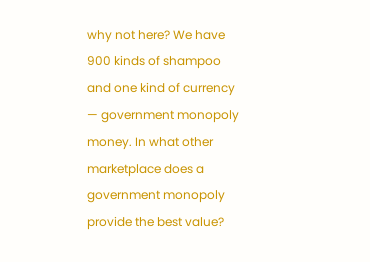why not here? We have 900 kinds of shampoo and one kind of currency — government monopoly money. In what other marketplace does a government monopoly provide the best value?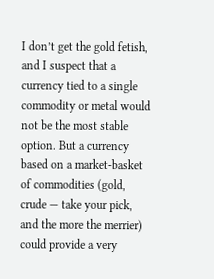I don’t get the gold fetish, and I suspect that a currency tied to a single commodity or metal would not be the most stable option. But a currency based on a market-basket of commodities (gold, crude — take your pick, and the more the merrier) could provide a very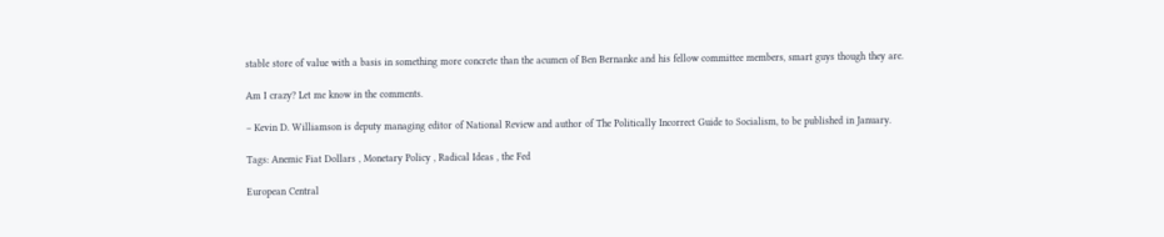stable store of value with a basis in something more concrete than the acumen of Ben Bernanke and his fellow committee members, smart guys though they are.

Am I crazy? Let me know in the comments.

– Kevin D. Williamson is deputy managing editor of National Review and author of The Politically Incorrect Guide to Socialism, to be published in January.

Tags: Anemic Fiat Dollars , Monetary Policy , Radical Ideas , the Fed

European Central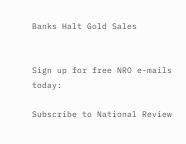Banks Halt Gold Sales


Sign up for free NRO e-mails today:

Subscribe to National Review